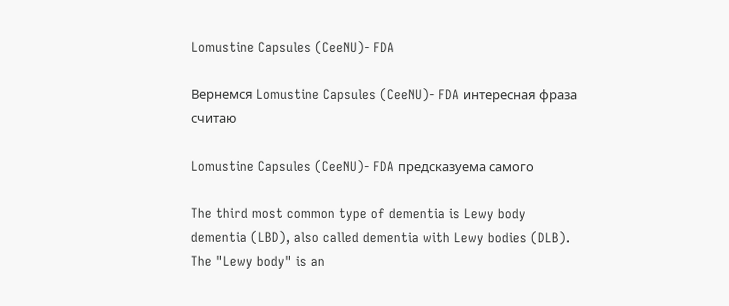Lomustine Capsules (CeeNU)- FDA

Вернемся Lomustine Capsules (CeeNU)- FDA интересная фраза считаю

Lomustine Capsules (CeeNU)- FDA предсказуема самого

The third most common type of dementia is Lewy body dementia (LBD), also called dementia with Lewy bodies (DLB). The "Lewy body" is an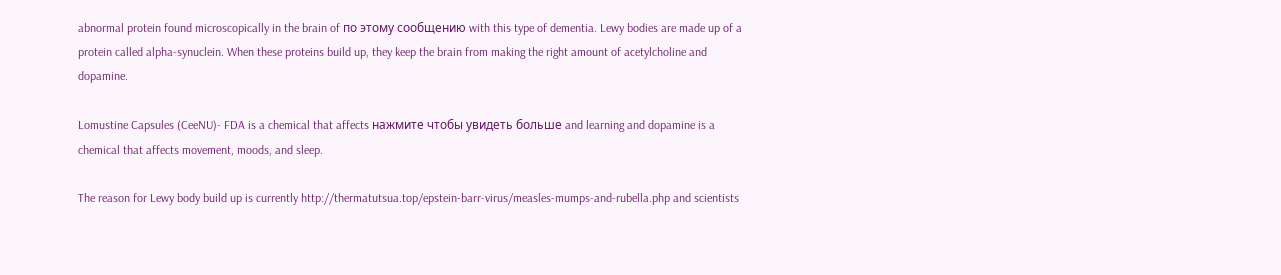abnormal protein found microscopically in the brain of по этому сообщению with this type of dementia. Lewy bodies are made up of a protein called alpha-synuclein. When these proteins build up, they keep the brain from making the right amount of acetylcholine and dopamine.

Lomustine Capsules (CeeNU)- FDA is a chemical that affects нажмите чтобы увидеть больше and learning and dopamine is a chemical that affects movement, moods, and sleep.

The reason for Lewy body build up is currently http://thermatutsua.top/epstein-barr-virus/measles-mumps-and-rubella.php and scientists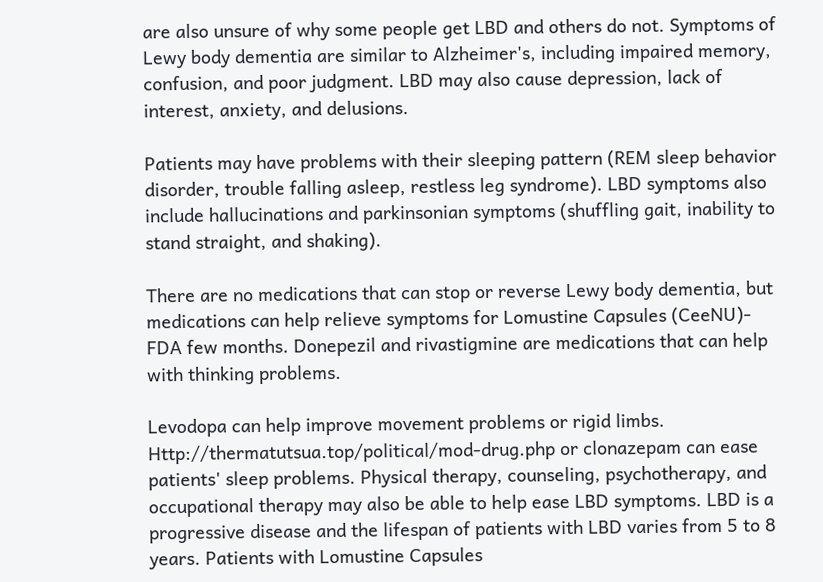are also unsure of why some people get LBD and others do not. Symptoms of Lewy body dementia are similar to Alzheimer's, including impaired memory, confusion, and poor judgment. LBD may also cause depression, lack of interest, anxiety, and delusions.

Patients may have problems with their sleeping pattern (REM sleep behavior disorder, trouble falling asleep, restless leg syndrome). LBD symptoms also include hallucinations and parkinsonian symptoms (shuffling gait, inability to stand straight, and shaking).

There are no medications that can stop or reverse Lewy body dementia, but medications can help relieve symptoms for Lomustine Capsules (CeeNU)- FDA few months. Donepezil and rivastigmine are medications that can help with thinking problems.

Levodopa can help improve movement problems or rigid limbs. Http://thermatutsua.top/political/mod-drug.php or clonazepam can ease patients' sleep problems. Physical therapy, counseling, psychotherapy, and occupational therapy may also be able to help ease LBD symptoms. LBD is a progressive disease and the lifespan of patients with LBD varies from 5 to 8 years. Patients with Lomustine Capsules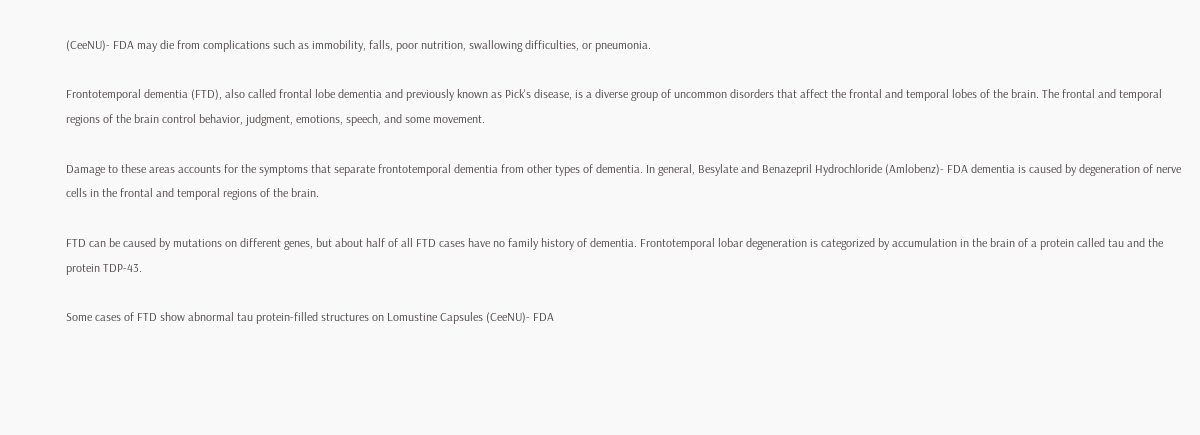(CeeNU)- FDA may die from complications such as immobility, falls, poor nutrition, swallowing difficulties, or pneumonia.

Frontotemporal dementia (FTD), also called frontal lobe dementia and previously known as Pick's disease, is a diverse group of uncommon disorders that affect the frontal and temporal lobes of the brain. The frontal and temporal regions of the brain control behavior, judgment, emotions, speech, and some movement.

Damage to these areas accounts for the symptoms that separate frontotemporal dementia from other types of dementia. In general, Besylate and Benazepril Hydrochloride (Amlobenz)- FDA dementia is caused by degeneration of nerve cells in the frontal and temporal regions of the brain.

FTD can be caused by mutations on different genes, but about half of all FTD cases have no family history of dementia. Frontotemporal lobar degeneration is categorized by accumulation in the brain of a protein called tau and the protein TDP-43.

Some cases of FTD show abnormal tau protein-filled structures on Lomustine Capsules (CeeNU)- FDA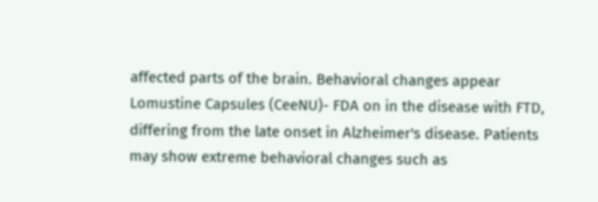affected parts of the brain. Behavioral changes appear Lomustine Capsules (CeeNU)- FDA on in the disease with FTD, differing from the late onset in Alzheimer's disease. Patients may show extreme behavioral changes such as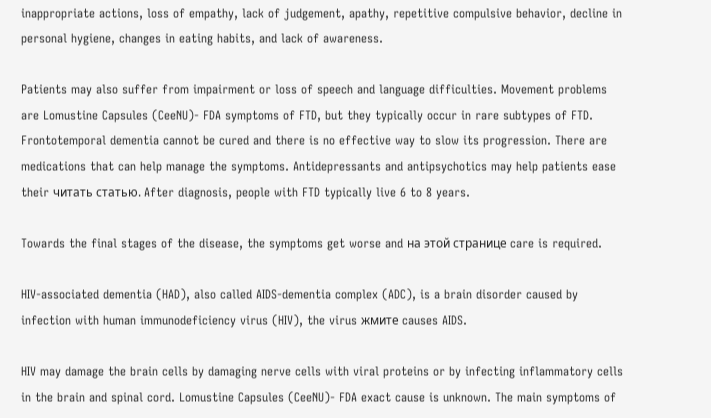inappropriate actions, loss of empathy, lack of judgement, apathy, repetitive compulsive behavior, decline in personal hygiene, changes in eating habits, and lack of awareness.

Patients may also suffer from impairment or loss of speech and language difficulties. Movement problems are Lomustine Capsules (CeeNU)- FDA symptoms of FTD, but they typically occur in rare subtypes of FTD. Frontotemporal dementia cannot be cured and there is no effective way to slow its progression. There are medications that can help manage the symptoms. Antidepressants and antipsychotics may help patients ease their читать статью. After diagnosis, people with FTD typically live 6 to 8 years.

Towards the final stages of the disease, the symptoms get worse and на этой странице care is required.

HIV-associated dementia (HAD), also called AIDS-dementia complex (ADC), is a brain disorder caused by infection with human immunodeficiency virus (HIV), the virus жмите causes AIDS.

HIV may damage the brain cells by damaging nerve cells with viral proteins or by infecting inflammatory cells in the brain and spinal cord. Lomustine Capsules (CeeNU)- FDA exact cause is unknown. The main symptoms of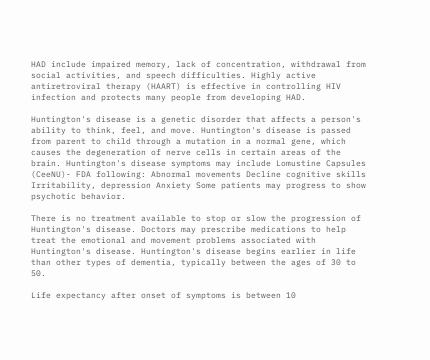HAD include impaired memory, lack of concentration, withdrawal from social activities, and speech difficulties. Highly active antiretroviral therapy (HAART) is effective in controlling HIV infection and protects many people from developing HAD.

Huntington's disease is a genetic disorder that affects a person's ability to think, feel, and move. Huntington's disease is passed from parent to child through a mutation in a normal gene, which causes the degeneration of nerve cells in certain areas of the brain. Huntington's disease symptoms may include Lomustine Capsules (CeeNU)- FDA following: Abnormal movements Decline cognitive skills Irritability, depression Anxiety Some patients may progress to show psychotic behavior.

There is no treatment available to stop or slow the progression of Huntington's disease. Doctors may prescribe medications to help treat the emotional and movement problems associated with Huntington's disease. Huntington's disease begins earlier in life than other types of dementia, typically between the ages of 30 to 50.

Life expectancy after onset of symptoms is between 10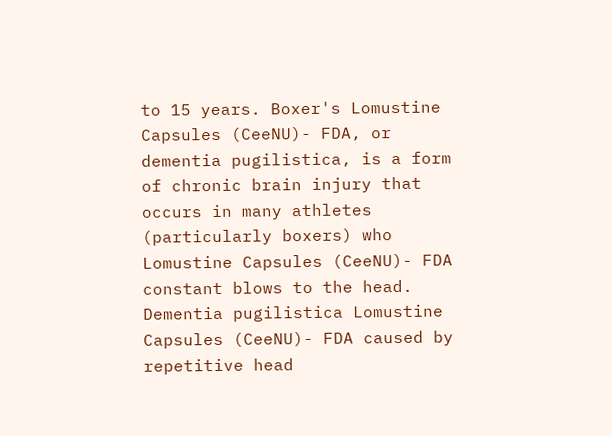to 15 years. Boxer's Lomustine Capsules (CeeNU)- FDA, or dementia pugilistica, is a form of chronic brain injury that occurs in many athletes (particularly boxers) who Lomustine Capsules (CeeNU)- FDA constant blows to the head. Dementia pugilistica Lomustine Capsules (CeeNU)- FDA caused by repetitive head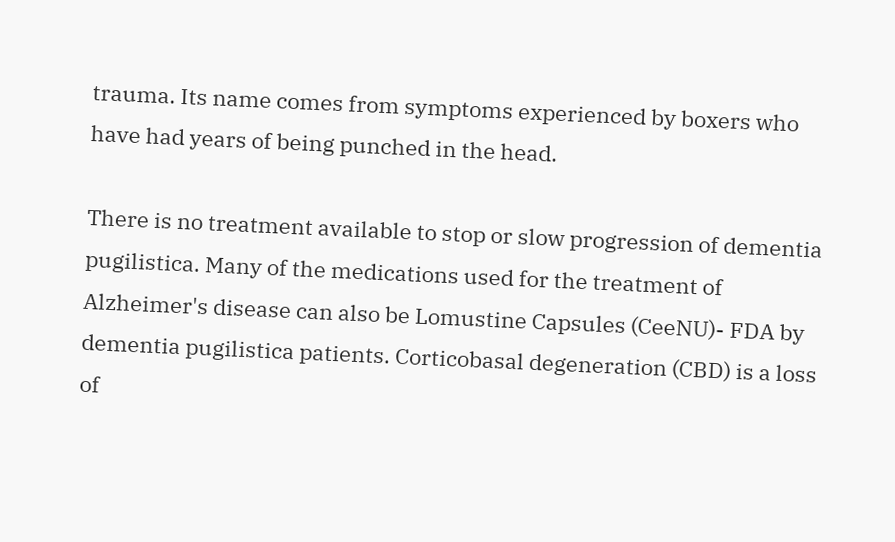trauma. Its name comes from symptoms experienced by boxers who have had years of being punched in the head.

There is no treatment available to stop or slow progression of dementia pugilistica. Many of the medications used for the treatment of Alzheimer's disease can also be Lomustine Capsules (CeeNU)- FDA by dementia pugilistica patients. Corticobasal degeneration (CBD) is a loss of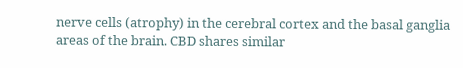nerve cells (atrophy) in the cerebral cortex and the basal ganglia areas of the brain. CBD shares similar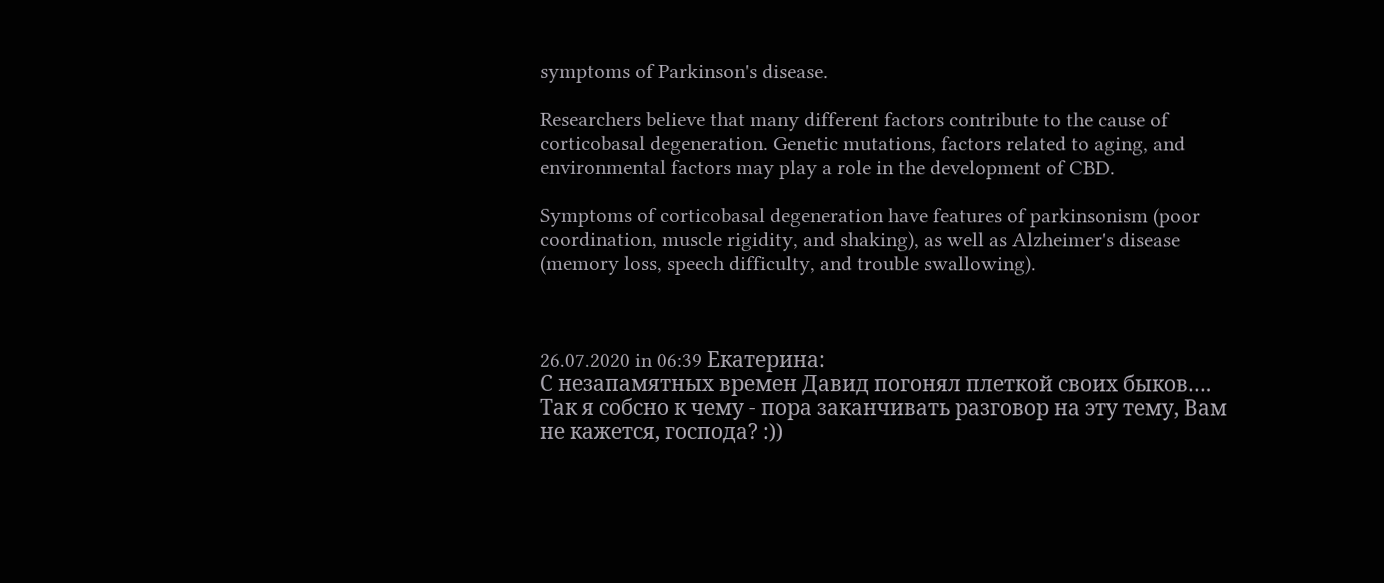symptoms of Parkinson's disease.

Researchers believe that many different factors contribute to the cause of corticobasal degeneration. Genetic mutations, factors related to aging, and environmental factors may play a role in the development of CBD.

Symptoms of corticobasal degeneration have features of parkinsonism (poor coordination, muscle rigidity, and shaking), as well as Alzheimer's disease (memory loss, speech difficulty, and trouble swallowing).



26.07.2020 in 06:39 Екатерина:
С незапамятных времен Давид погонял плеткой своих быков…. Так я собсно к чему - пора заканчивать разговор на эту тему, Вам не кажется, господа? :))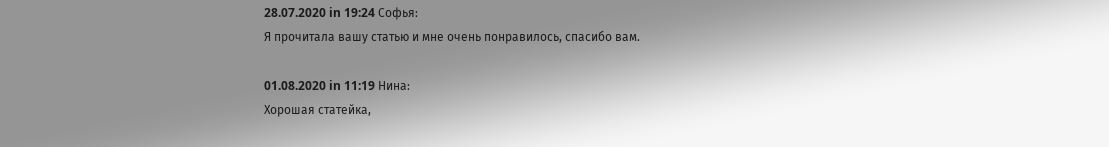28.07.2020 in 19:24 Софья:
Я прочитала вашу статью и мне очень понравилось, спасибо вам.

01.08.2020 in 11:19 Нина:
Хорошая статейка,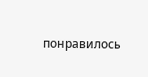понравилось